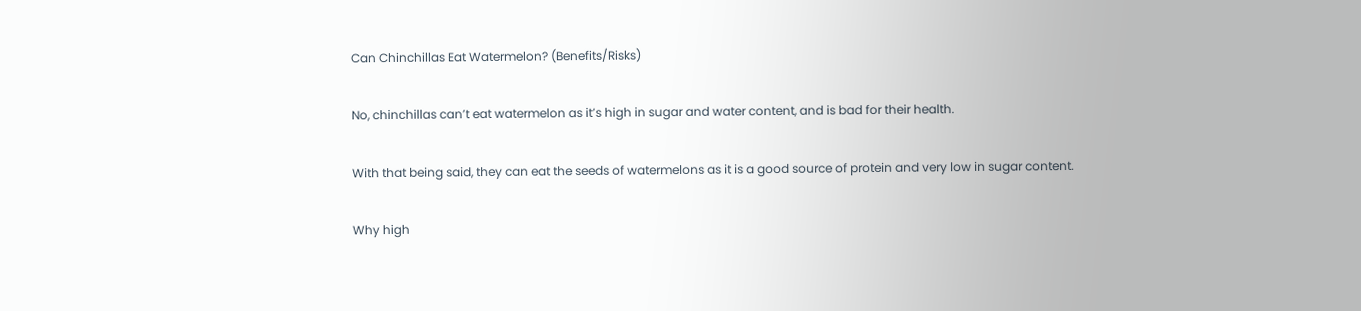Can Chinchillas Eat Watermelon? (Benefits/Risks)

No, chinchillas can’t eat watermelon as it’s high in sugar and water content, and is bad for their health.

With that being said, they can eat the seeds of watermelons as it is a good source of protein and very low in sugar content.

Why high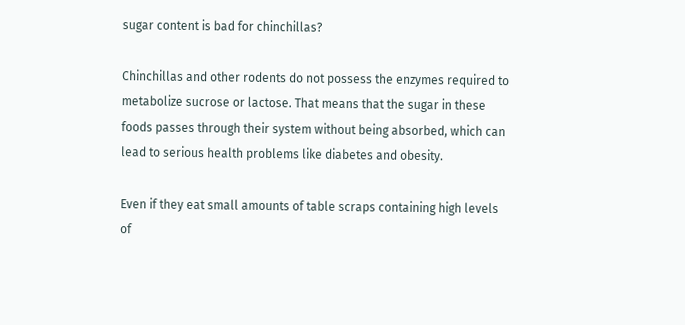sugar content is bad for chinchillas?

Chinchillas and other rodents do not possess the enzymes required to metabolize sucrose or lactose. That means that the sugar in these foods passes through their system without being absorbed, which can lead to serious health problems like diabetes and obesity.

Even if they eat small amounts of table scraps containing high levels of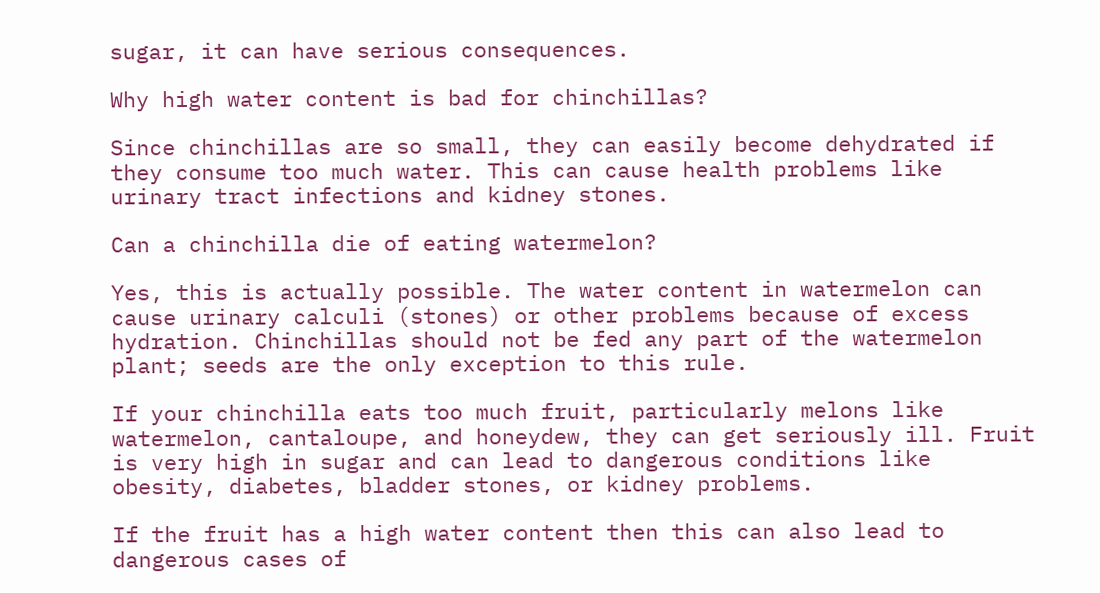sugar, it can have serious consequences.

Why high water content is bad for chinchillas?

Since chinchillas are so small, they can easily become dehydrated if they consume too much water. This can cause health problems like urinary tract infections and kidney stones.

Can a chinchilla die of eating watermelon?

Yes, this is actually possible. The water content in watermelon can cause urinary calculi (stones) or other problems because of excess hydration. Chinchillas should not be fed any part of the watermelon plant; seeds are the only exception to this rule.

If your chinchilla eats too much fruit, particularly melons like watermelon, cantaloupe, and honeydew, they can get seriously ill. Fruit is very high in sugar and can lead to dangerous conditions like obesity, diabetes, bladder stones, or kidney problems.

If the fruit has a high water content then this can also lead to dangerous cases of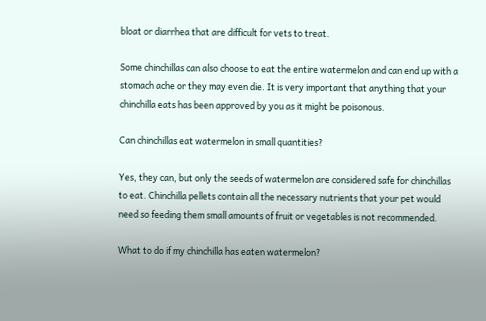bloat or diarrhea that are difficult for vets to treat.

Some chinchillas can also choose to eat the entire watermelon and can end up with a stomach ache or they may even die. It is very important that anything that your chinchilla eats has been approved by you as it might be poisonous.

Can chinchillas eat watermelon in small quantities?

Yes, they can, but only the seeds of watermelon are considered safe for chinchillas to eat. Chinchilla pellets contain all the necessary nutrients that your pet would need so feeding them small amounts of fruit or vegetables is not recommended.

What to do if my chinchilla has eaten watermelon?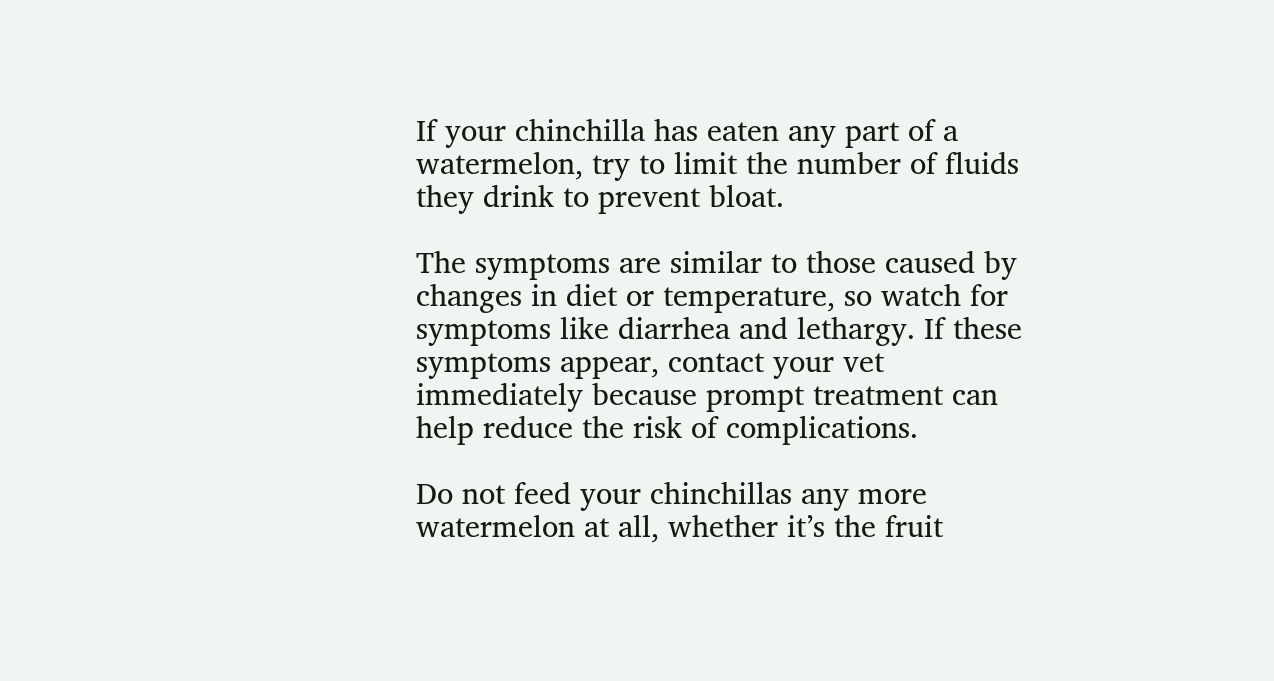If your chinchilla has eaten any part of a watermelon, try to limit the number of fluids they drink to prevent bloat.

The symptoms are similar to those caused by changes in diet or temperature, so watch for symptoms like diarrhea and lethargy. If these symptoms appear, contact your vet immediately because prompt treatment can help reduce the risk of complications.

Do not feed your chinchillas any more watermelon at all, whether it’s the fruit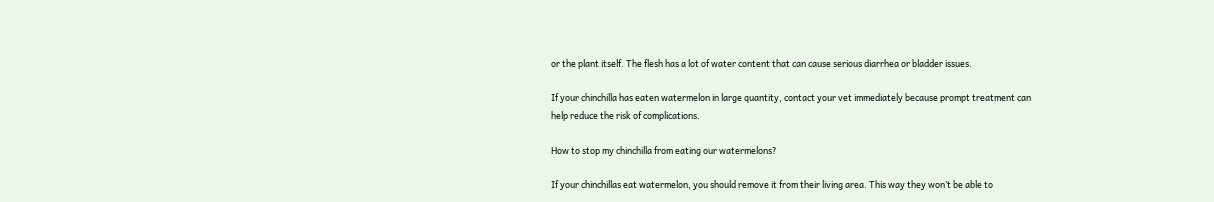or the plant itself. The flesh has a lot of water content that can cause serious diarrhea or bladder issues.

If your chinchilla has eaten watermelon in large quantity, contact your vet immediately because prompt treatment can help reduce the risk of complications.

How to stop my chinchilla from eating our watermelons?

If your chinchillas eat watermelon, you should remove it from their living area. This way they won’t be able to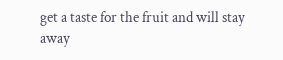get a taste for the fruit and will stay away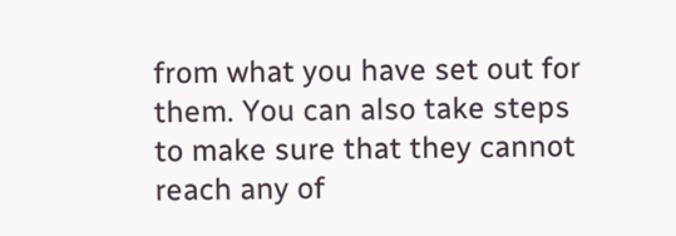from what you have set out for them. You can also take steps to make sure that they cannot reach any of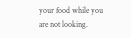your food while you are not looking.